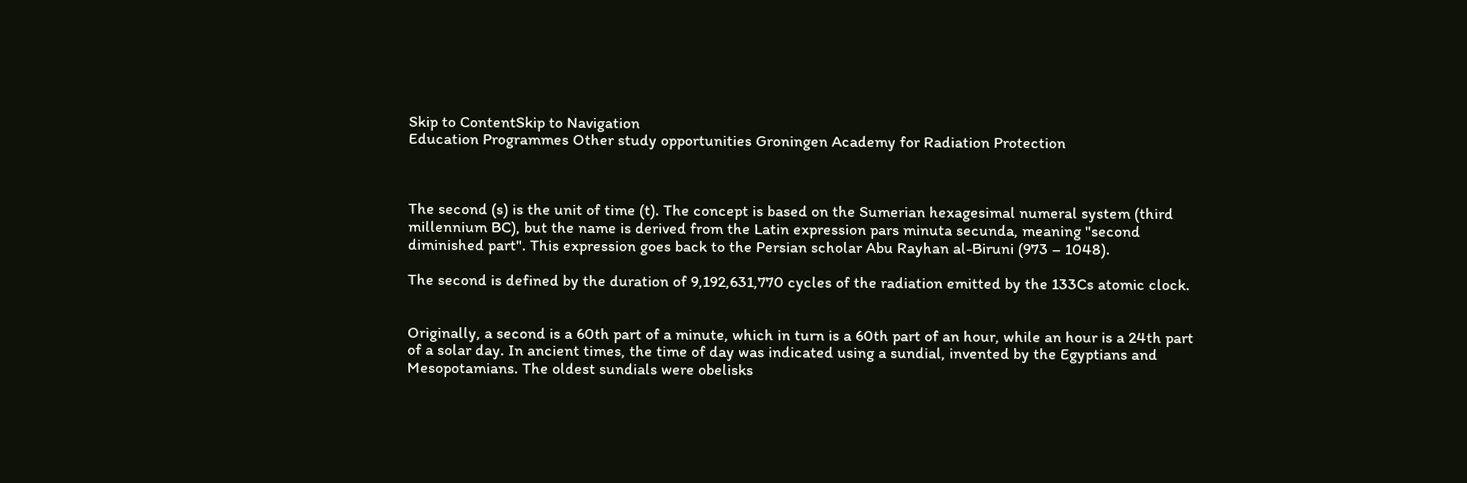Skip to ContentSkip to Navigation
Education Programmes Other study opportunities Groningen Academy for Radiation Protection



The second (s) is the unit of time (t). The concept is based on the Sumerian hexagesimal numeral system (third millennium BC), but the name is derived from the Latin expression pars minuta secunda, meaning "second diminished part". This expression goes back to the Persian scholar Abu Rayhan al-Biruni (973 – 1048).

The second is defined by the duration of 9,192,631,770 cycles of the radiation emitted by the 133Cs atomic clock.


Originally, a second is a 60th part of a minute, which in turn is a 60th part of an hour, while an hour is a 24th part of a solar day. In ancient times, the time of day was indicated using a sundial, invented by the Egyptians and Mesopotamians. The oldest sundials were obelisks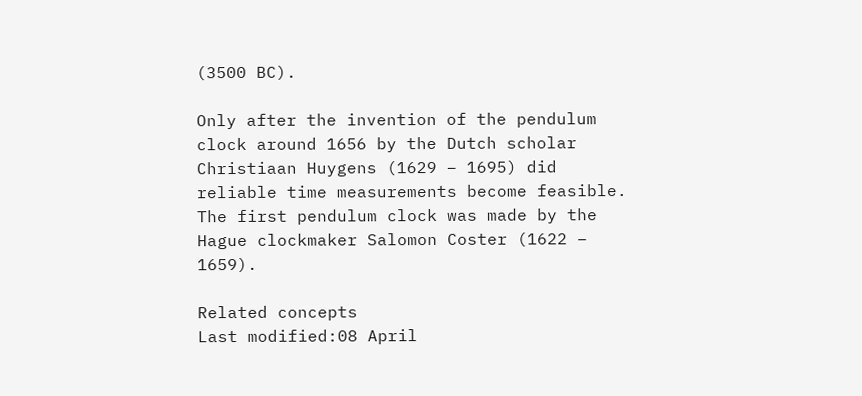(3500 BC).

Only after the invention of the pendulum clock around 1656 by the Dutch scholar Christiaan Huygens (1629 – 1695) did reliable time measurements become feasible. The first pendulum clock was made by the Hague clockmaker Salomon Coster (1622 – 1659).

Related concepts
Last modified:08 April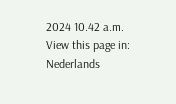2024 10.42 a.m.
View this page in: Nederlands